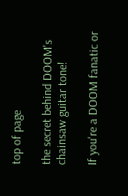top of page

the secret behind DOOM's chainsaw guitar tone!

If you're a DOOM fanatic or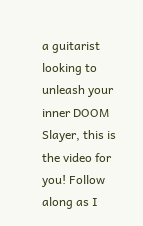a guitarist looking to unleash your inner DOOM Slayer, this is the video for you! Follow along as I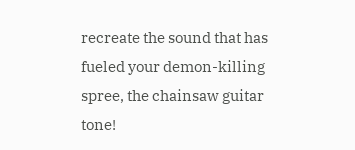recreate the sound that has fueled your demon-killing spree, the chainsaw guitar tone!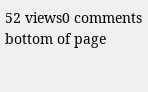52 views0 comments
bottom of page